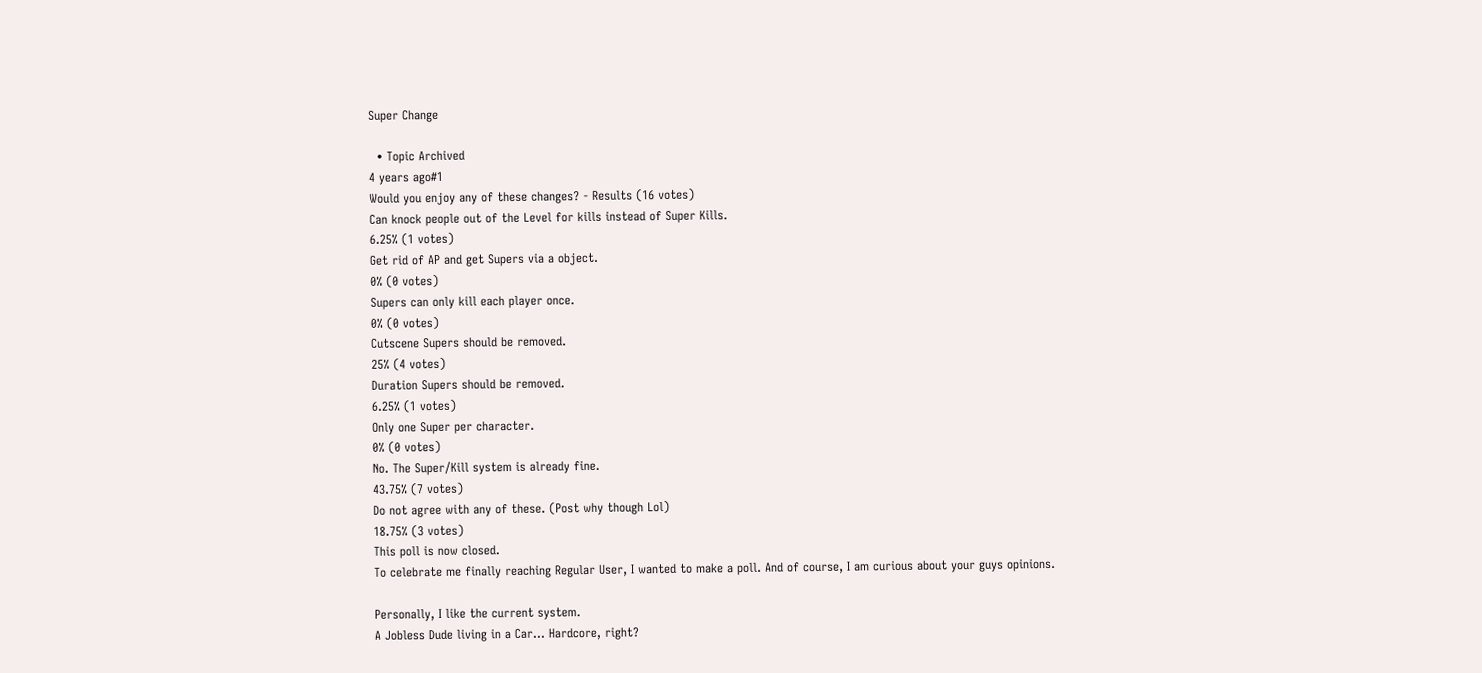Super Change

  • Topic Archived
4 years ago#1
Would you enjoy any of these changes? - Results (16 votes)
Can knock people out of the Level for kills instead of Super Kills.
6.25% (1 votes)
Get rid of AP and get Supers via a object.
0% (0 votes)
Supers can only kill each player once.
0% (0 votes)
Cutscene Supers should be removed.
25% (4 votes)
Duration Supers should be removed.
6.25% (1 votes)
Only one Super per character.
0% (0 votes)
No. The Super/Kill system is already fine.
43.75% (7 votes)
Do not agree with any of these. (Post why though Lol)
18.75% (3 votes)
This poll is now closed.
To celebrate me finally reaching Regular User, I wanted to make a poll. And of course, I am curious about your guys opinions.

Personally, I like the current system.
A Jobless Dude living in a Car... Hardcore, right?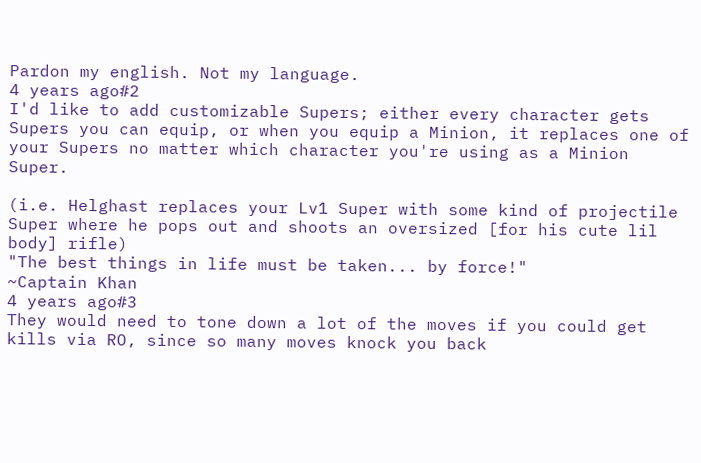Pardon my english. Not my language.
4 years ago#2
I'd like to add customizable Supers; either every character gets Supers you can equip, or when you equip a Minion, it replaces one of your Supers no matter which character you're using as a Minion Super.

(i.e. Helghast replaces your Lv1 Super with some kind of projectile Super where he pops out and shoots an oversized [for his cute lil body] rifle)
"The best things in life must be taken... by force!"
~Captain Khan
4 years ago#3
They would need to tone down a lot of the moves if you could get kills via RO, since so many moves knock you back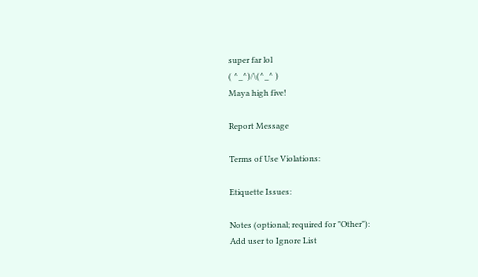super far lol
( ^_^)/\(^_^ )
Maya high five!

Report Message

Terms of Use Violations:

Etiquette Issues:

Notes (optional; required for "Other"):
Add user to Ignore List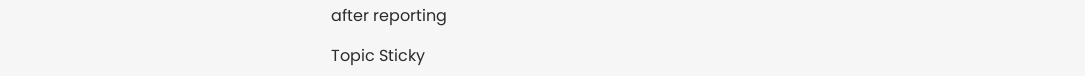after reporting

Topic Sticky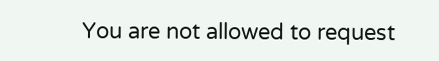You are not allowed to request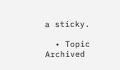a sticky.

  • Topic Archived